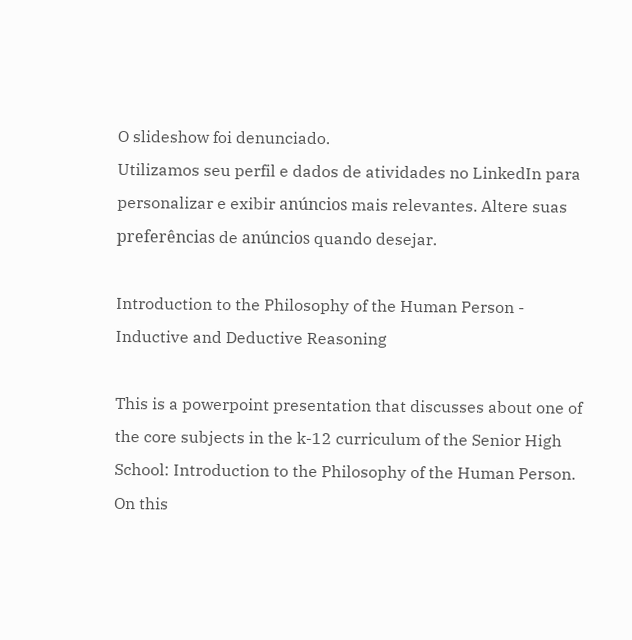O slideshow foi denunciado.
Utilizamos seu perfil e dados de atividades no LinkedIn para personalizar e exibir anúncios mais relevantes. Altere suas preferências de anúncios quando desejar.

Introduction to the Philosophy of the Human Person - Inductive and Deductive Reasoning

This is a powerpoint presentation that discusses about one of the core subjects in the k-12 curriculum of the Senior High School: Introduction to the Philosophy of the Human Person. On this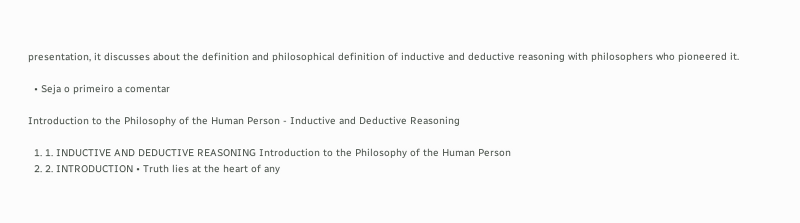presentation, it discusses about the definition and philosophical definition of inductive and deductive reasoning with philosophers who pioneered it.

  • Seja o primeiro a comentar

Introduction to the Philosophy of the Human Person - Inductive and Deductive Reasoning

  1. 1. INDUCTIVE AND DEDUCTIVE REASONING Introduction to the Philosophy of the Human Person
  2. 2. INTRODUCTION • Truth lies at the heart of any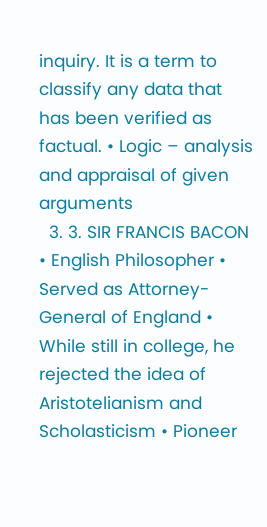inquiry. It is a term to classify any data that has been verified as factual. • Logic – analysis and appraisal of given arguments
  3. 3. SIR FRANCIS BACON • English Philosopher • Served as Attorney-General of England • While still in college, he rejected the idea of Aristotelianism and Scholasticism • Pioneer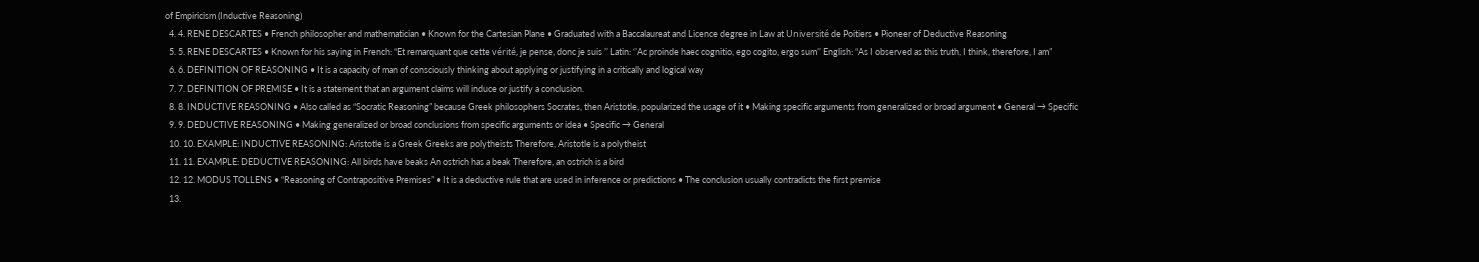of Empiricism (Inductive Reasoning)
  4. 4. RENE DESCARTES • French philosopher and mathematician • Known for the Cartesian Plane • Graduated with a Baccalaureat and Licence degree in Law at Université de Poitiers • Pioneer of Deductive Reasoning
  5. 5. RENE DESCARTES • Known for his saying in French: “Et remarquant que cette vérité, je pense, donc je suis ’’ Latin: ‘’Ac proinde haec cognitio, ego cogito, ergo sum’’ English: “As I observed as this truth, I think, therefore, I am”
  6. 6. DEFINITION OF REASONING • It is a capacity of man of consciously thinking about applying or justifying in a critically and logical way
  7. 7. DEFINITION OF PREMISE • It is a statement that an argument claims will induce or justify a conclusion.
  8. 8. INDUCTIVE REASONING • Also called as “Socratic Reasoning” because Greek philosophers Socrates, then Aristotle, popularized the usage of it • Making specific arguments from generalized or broad argument • General → Specific
  9. 9. DEDUCTIVE REASONING • Making generalized or broad conclusions from specific arguments or idea • Specific → General
  10. 10. EXAMPLE: INDUCTIVE REASONING: Aristotle is a Greek Greeks are polytheists Therefore, Aristotle is a polytheist
  11. 11. EXAMPLE: DEDUCTIVE REASONING: All birds have beaks An ostrich has a beak Therefore, an ostrich is a bird
  12. 12. MODUS TOLLENS • “Reasoning of Contrapositive Premises” • It is a deductive rule that are used in inference or predictions • The conclusion usually contradicts the first premise
  13.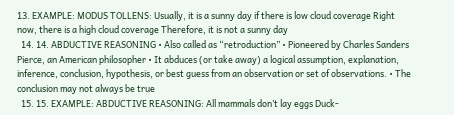13. EXAMPLE: MODUS TOLLENS: Usually, it is a sunny day if there is low cloud coverage Right now, there is a high cloud coverage Therefore, it is not a sunny day
  14. 14. ABDUCTIVE REASONING • Also called as “retroduction” • Pioneered by Charles Sanders Pierce, an American philosopher • It abduces (or take away) a logical assumption, explanation, inference, conclusion, hypothesis, or best guess from an observation or set of observations. • The conclusion may not always be true
  15. 15. EXAMPLE: ABDUCTIVE REASONING: All mammals don’t lay eggs Duck-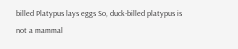billed Platypus lays eggs So, duck-billed platypus is not a mammal